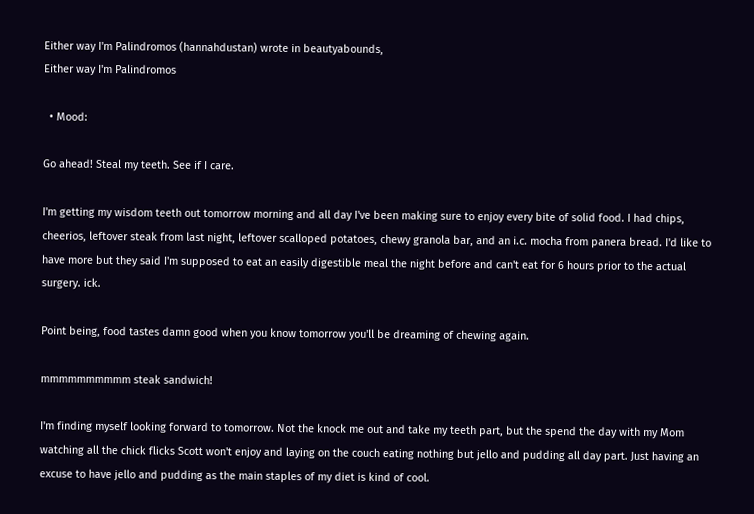Either way I'm Palindromos (hannahdustan) wrote in beautyabounds,
Either way I'm Palindromos

  • Mood:

Go ahead! Steal my teeth. See if I care.

I'm getting my wisdom teeth out tomorrow morning and all day I've been making sure to enjoy every bite of solid food. I had chips, cheerios, leftover steak from last night, leftover scalloped potatoes, chewy granola bar, and an i.c. mocha from panera bread. I'd like to have more but they said I'm supposed to eat an easily digestible meal the night before and can't eat for 6 hours prior to the actual surgery. ick.

Point being, food tastes damn good when you know tomorrow you'll be dreaming of chewing again.

mmmmmmmmmm steak sandwich!

I'm finding myself looking forward to tomorrow. Not the knock me out and take my teeth part, but the spend the day with my Mom watching all the chick flicks Scott won't enjoy and laying on the couch eating nothing but jello and pudding all day part. Just having an excuse to have jello and pudding as the main staples of my diet is kind of cool.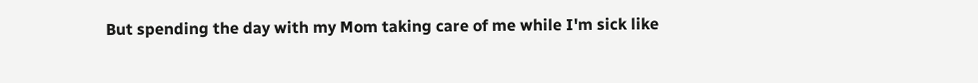But spending the day with my Mom taking care of me while I'm sick like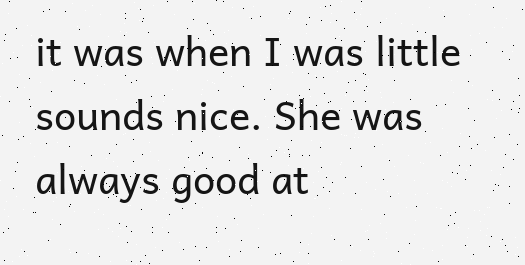it was when I was little sounds nice. She was always good at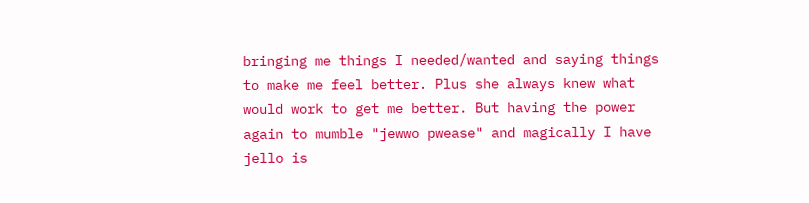bringing me things I needed/wanted and saying things to make me feel better. Plus she always knew what would work to get me better. But having the power again to mumble "jewwo pwease" and magically I have jello is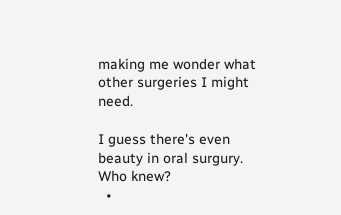making me wonder what other surgeries I might need.

I guess there's even beauty in oral surgury. Who knew?
  •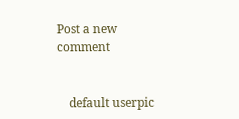Post a new comment


    default userpic